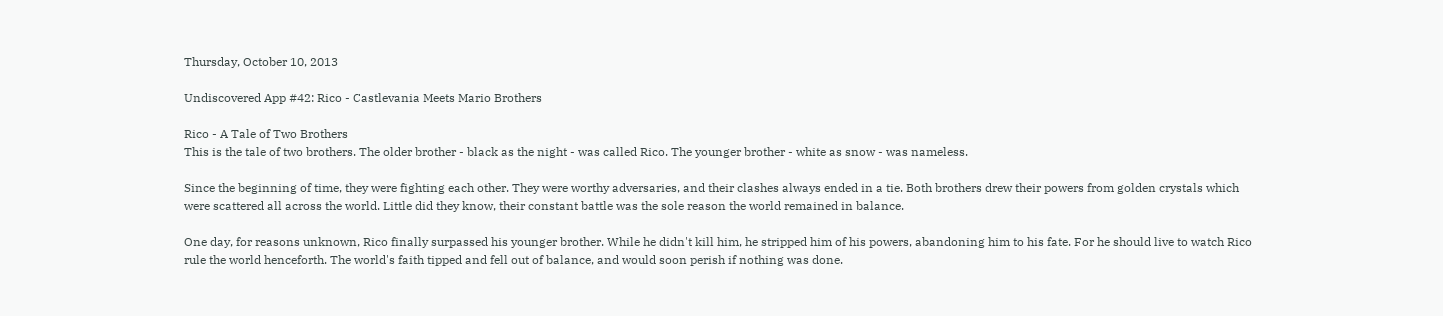Thursday, October 10, 2013

Undiscovered App #42: Rico - Castlevania Meets Mario Brothers

Rico - A Tale of Two Brothers
This is the tale of two brothers. The older brother - black as the night - was called Rico. The younger brother - white as snow - was nameless.

Since the beginning of time, they were fighting each other. They were worthy adversaries, and their clashes always ended in a tie. Both brothers drew their powers from golden crystals which were scattered all across the world. Little did they know, their constant battle was the sole reason the world remained in balance.

One day, for reasons unknown, Rico finally surpassed his younger brother. While he didn't kill him, he stripped him of his powers, abandoning him to his fate. For he should live to watch Rico rule the world henceforth. The world's faith tipped and fell out of balance, and would soon perish if nothing was done.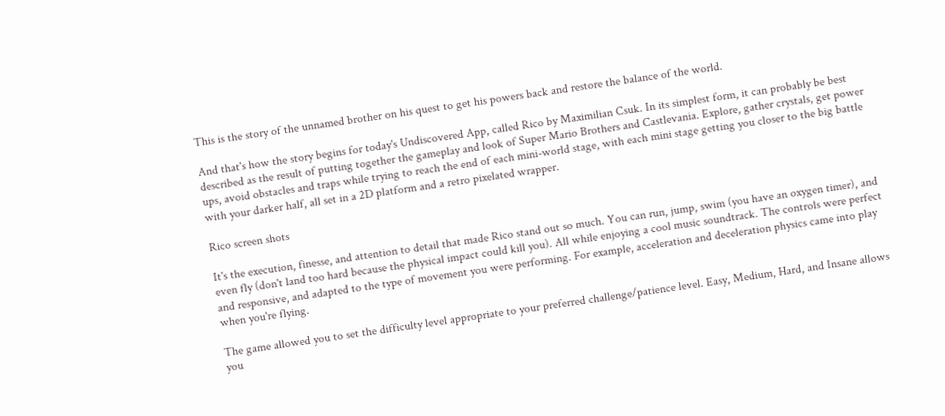This is the story of the unnamed brother on his quest to get his powers back and restore the balance of the world.

And that's how the story begins for today's Undiscovered App, called Rico by Maximilian Csuk. In its simplest form, it can probably be best described as the result of putting together the gameplay and look of Super Mario Brothers and Castlevania. Explore, gather crystals, get power ups, avoid obstacles and traps while trying to reach the end of each mini-world stage, with each mini stage getting you closer to the big battle with your darker half, all set in a 2D platform and a retro pixelated wrapper.

Rico screen shots

It's the execution, finesse, and attention to detail that made Rico stand out so much. You can run, jump, swim (you have an oxygen timer), and even fly (don't land too hard because the physical impact could kill you). All while enjoying a cool music soundtrack. The controls were perfect and responsive, and adapted to the type of movement you were performing. For example, acceleration and deceleration physics came into play when you're flying.

The game allowed you to set the difficulty level appropriate to your preferred challenge/patience level. Easy, Medium, Hard, and Insane allows you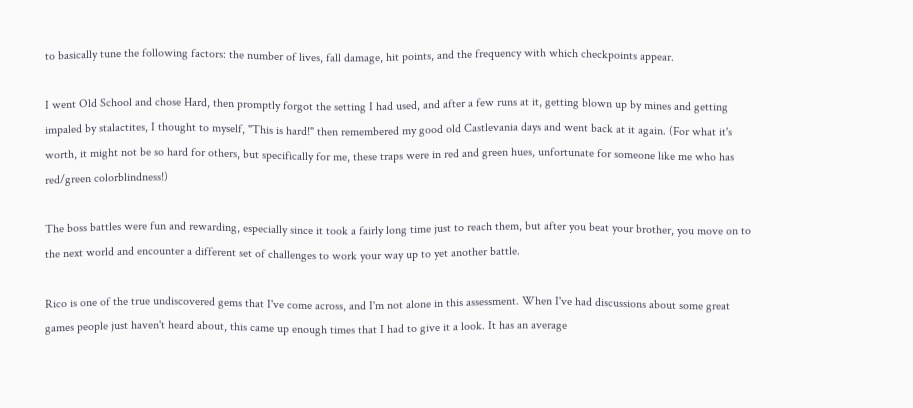to basically tune the following factors: the number of lives, fall damage, hit points, and the frequency with which checkpoints appear.

I went Old School and chose Hard, then promptly forgot the setting I had used, and after a few runs at it, getting blown up by mines and getting impaled by stalactites, I thought to myself, "This is hard!" then remembered my good old Castlevania days and went back at it again. (For what it's worth, it might not be so hard for others, but specifically for me, these traps were in red and green hues, unfortunate for someone like me who has red/green colorblindness!)

The boss battles were fun and rewarding, especially since it took a fairly long time just to reach them, but after you beat your brother, you move on to the next world and encounter a different set of challenges to work your way up to yet another battle.

Rico is one of the true undiscovered gems that I've come across, and I'm not alone in this assessment. When I've had discussions about some great games people just haven't heard about, this came up enough times that I had to give it a look. It has an average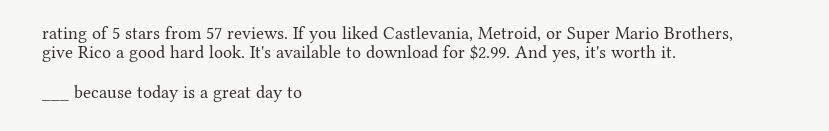rating of 5 stars from 57 reviews. If you liked Castlevania, Metroid, or Super Mario Brothers, give Rico a good hard look. It's available to download for $2.99. And yes, it's worth it.

___ because today is a great day to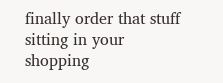finally order that stuff sitting in your shopping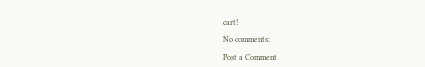cart!

No comments:

Post a Comment